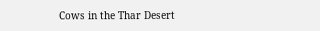Cows in the Thar Desert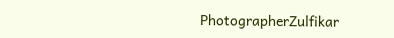PhotographerZulfikar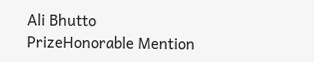Ali Bhutto
PrizeHonorable Mention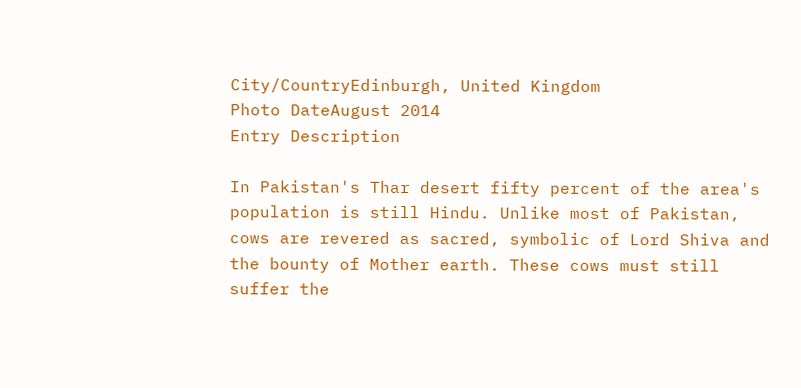City/CountryEdinburgh, United Kingdom
Photo DateAugust 2014
Entry Description

In Pakistan's Thar desert fifty percent of the area's population is still Hindu. Unlike most of Pakistan, cows are revered as sacred, symbolic of Lord Shiva and the bounty of Mother earth. These cows must still suffer the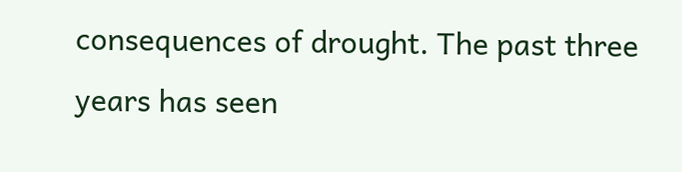consequences of drought. The past three years has seen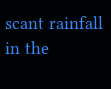scant rainfall in the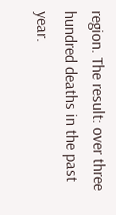region. The result: over three hundred deaths in the past year.